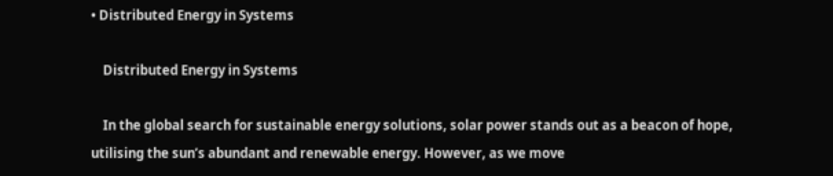• Distributed Energy in Systems

    Distributed Energy in Systems

    In the global search for sustainable energy solutions, solar power stands out as a beacon of hope, utilising the sun’s abundant and renewable energy. However, as we move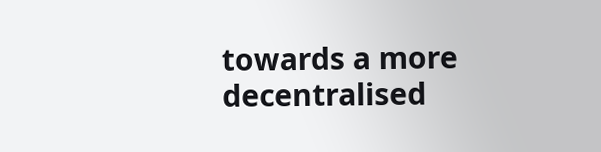towards a more decentralised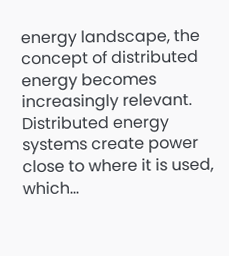energy landscape, the concept of distributed energy becomes increasingly relevant. Distributed energy systems create power close to where it is used, which…